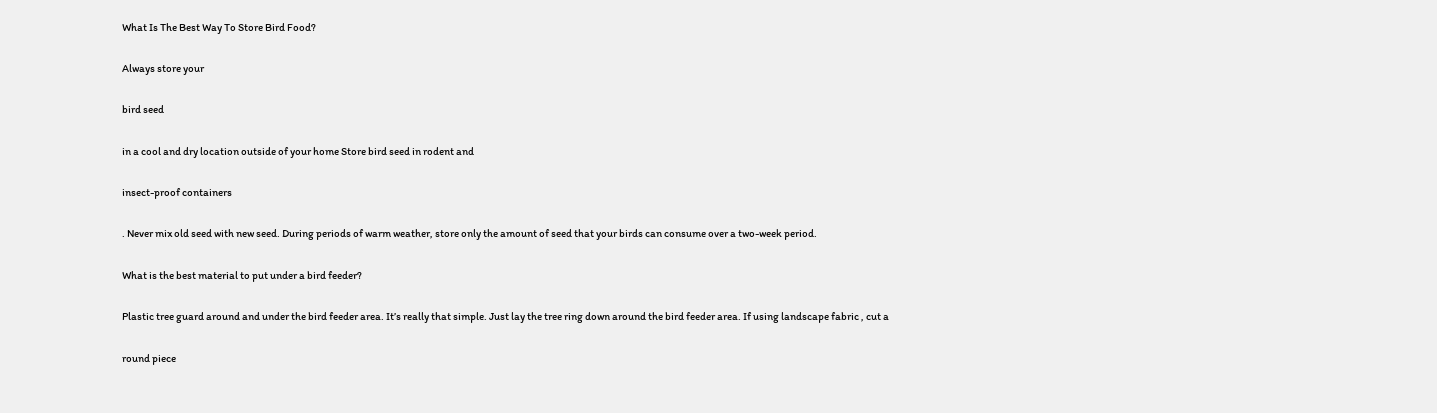What Is The Best Way To Store Bird Food?

Always store your

bird seed

in a cool and dry location outside of your home Store bird seed in rodent and

insect-proof containers

. Never mix old seed with new seed. During periods of warm weather, store only the amount of seed that your birds can consume over a two-week period.

What is the best material to put under a bird feeder?

Plastic tree guard around and under the bird feeder area. It’s really that simple. Just lay the tree ring down around the bird feeder area. If using landscape fabric , cut a

round piece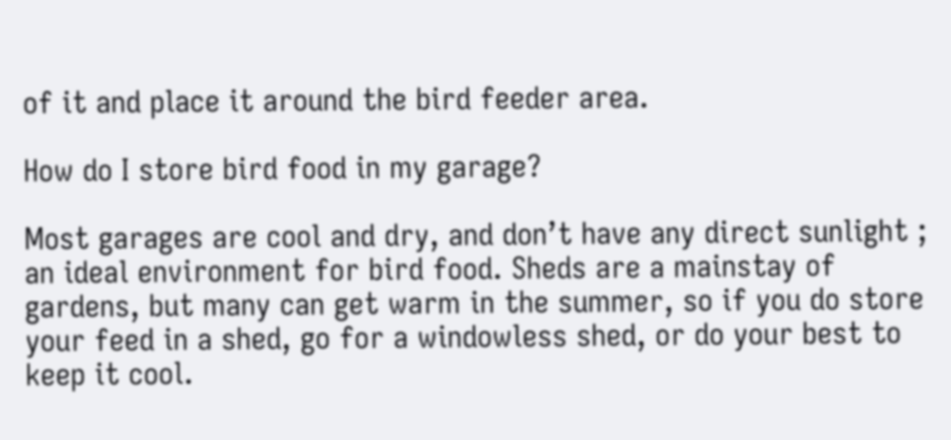of it and place it around the bird feeder area.

How do I store bird food in my garage?

Most garages are cool and dry, and don’t have any direct sunlight ; an ideal environment for bird food. Sheds are a mainstay of gardens, but many can get warm in the summer, so if you do store your feed in a shed, go for a windowless shed, or do your best to keep it cool.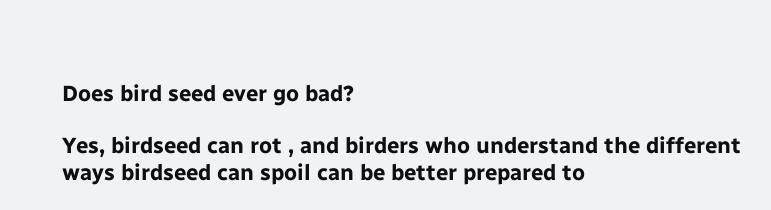Does bird seed ever go bad?

Yes, birdseed can rot , and birders who understand the different ways birdseed can spoil can be better prepared to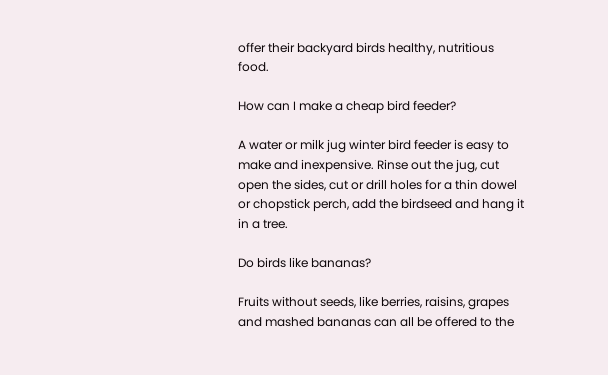offer their backyard birds healthy, nutritious food.

How can I make a cheap bird feeder?

A water or milk jug winter bird feeder is easy to make and inexpensive. Rinse out the jug, cut open the sides, cut or drill holes for a thin dowel or chopstick perch, add the birdseed and hang it in a tree.

Do birds like bananas?

Fruits without seeds, like berries, raisins, grapes and mashed bananas can all be offered to the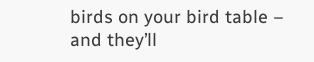birds on your bird table – and they’ll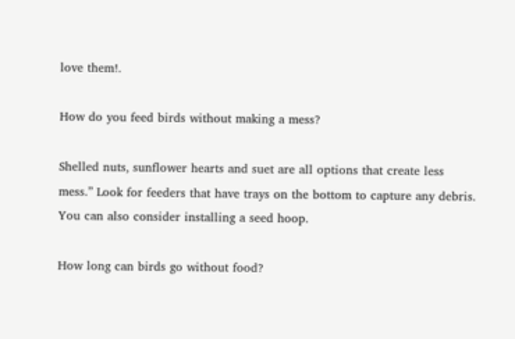love them!.

How do you feed birds without making a mess?

Shelled nuts, sunflower hearts and suet are all options that create less mess.” Look for feeders that have trays on the bottom to capture any debris. You can also consider installing a seed hoop.

How long can birds go without food?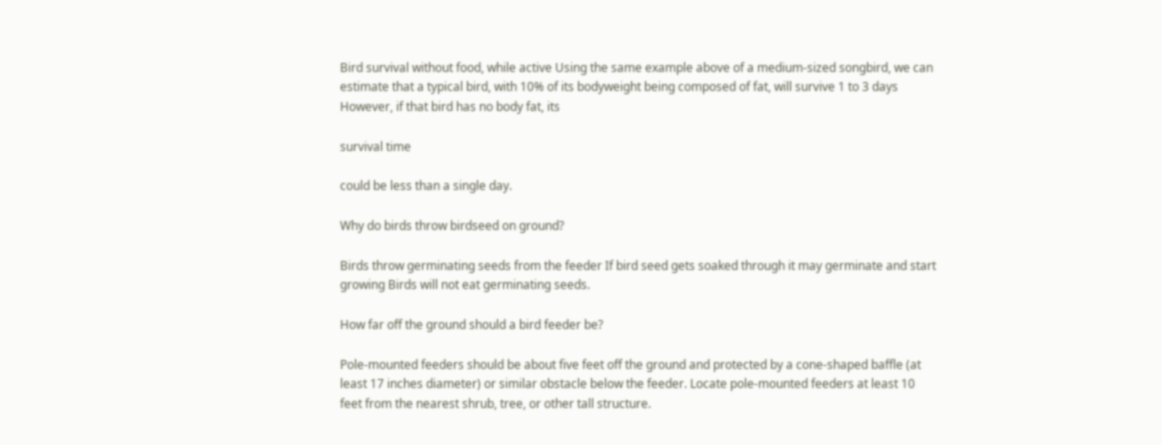Bird survival without food, while active Using the same example above of a medium-sized songbird, we can estimate that a typical bird, with 10% of its bodyweight being composed of fat, will survive 1 to 3 days However, if that bird has no body fat, its

survival time

could be less than a single day.

Why do birds throw birdseed on ground?

Birds throw germinating seeds from the feeder If bird seed gets soaked through it may germinate and start growing Birds will not eat germinating seeds.

How far off the ground should a bird feeder be?

Pole-mounted feeders should be about five feet off the ground and protected by a cone-shaped baffle (at least 17 inches diameter) or similar obstacle below the feeder. Locate pole-mounted feeders at least 10 feet from the nearest shrub, tree, or other tall structure.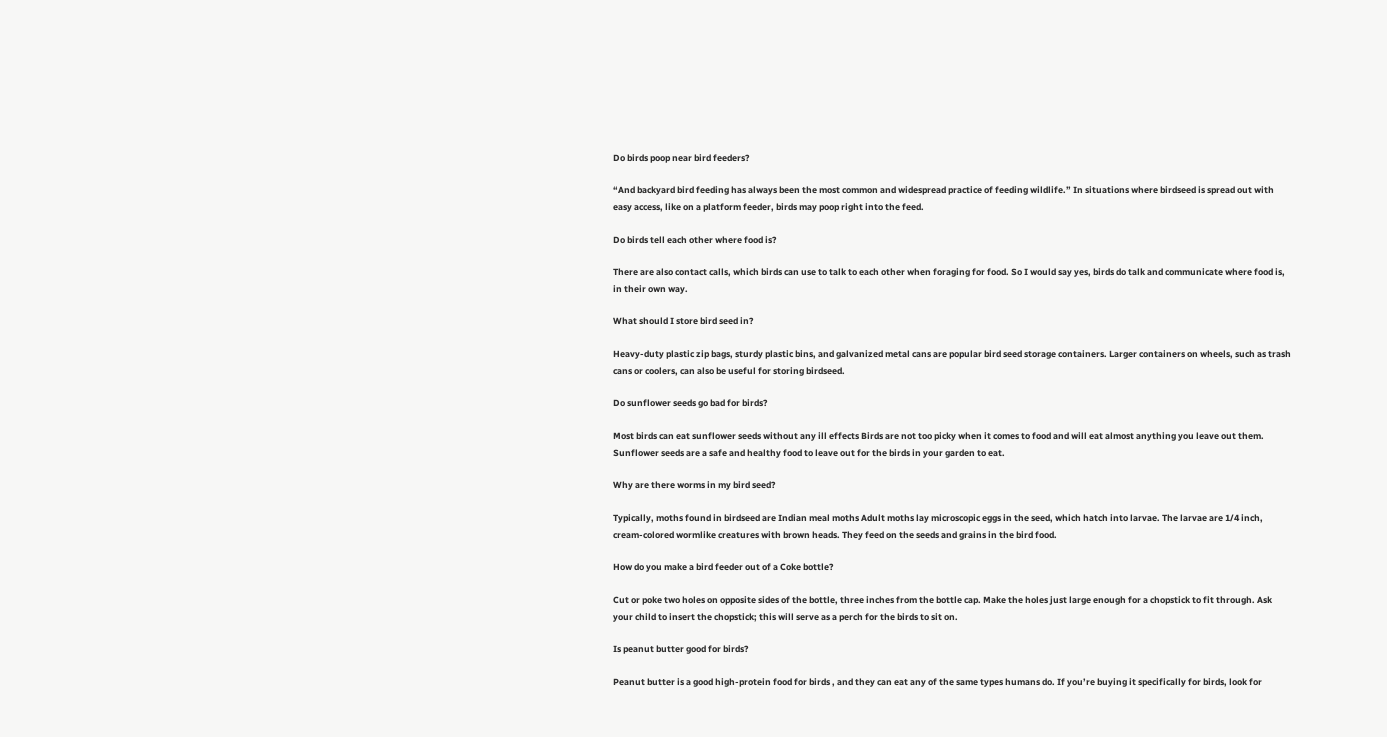Do birds poop near bird feeders?

“And backyard bird feeding has always been the most common and widespread practice of feeding wildlife.” In situations where birdseed is spread out with easy access, like on a platform feeder, birds may poop right into the feed.

Do birds tell each other where food is?

There are also contact calls, which birds can use to talk to each other when foraging for food. So I would say yes, birds do talk and communicate where food is, in their own way.

What should I store bird seed in?

Heavy-duty plastic zip bags, sturdy plastic bins, and galvanized metal cans are popular bird seed storage containers. Larger containers on wheels, such as trash cans or coolers, can also be useful for storing birdseed.

Do sunflower seeds go bad for birds?

Most birds can eat sunflower seeds without any ill effects Birds are not too picky when it comes to food and will eat almost anything you leave out them. Sunflower seeds are a safe and healthy food to leave out for the birds in your garden to eat.

Why are there worms in my bird seed?

Typically, moths found in birdseed are Indian meal moths Adult moths lay microscopic eggs in the seed, which hatch into larvae. The larvae are 1/4 inch, cream-colored wormlike creatures with brown heads. They feed on the seeds and grains in the bird food.

How do you make a bird feeder out of a Coke bottle?

Cut or poke two holes on opposite sides of the bottle, three inches from the bottle cap. Make the holes just large enough for a chopstick to fit through. Ask your child to insert the chopstick; this will serve as a perch for the birds to sit on.

Is peanut butter good for birds?

Peanut butter is a good high-protein food for birds , and they can eat any of the same types humans do. If you’re buying it specifically for birds, look for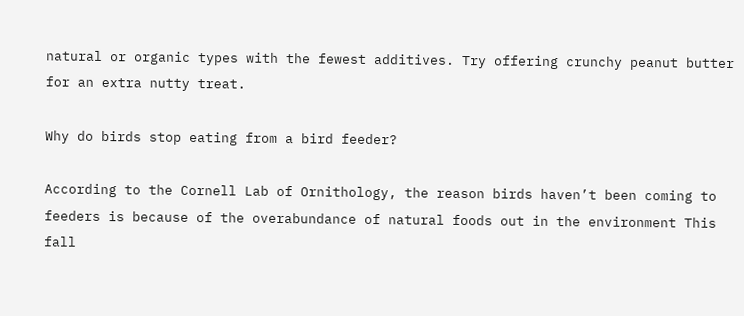natural or organic types with the fewest additives. Try offering crunchy peanut butter for an extra nutty treat.

Why do birds stop eating from a bird feeder?

According to the Cornell Lab of Ornithology, the reason birds haven’t been coming to feeders is because of the overabundance of natural foods out in the environment This fall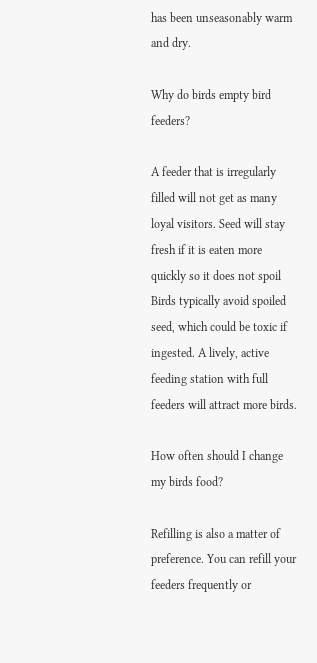has been unseasonably warm and dry.

Why do birds empty bird feeders?

A feeder that is irregularly filled will not get as many loyal visitors. Seed will stay fresh if it is eaten more quickly so it does not spoil Birds typically avoid spoiled seed, which could be toxic if ingested. A lively, active feeding station with full feeders will attract more birds.

How often should I change my birds food?

Refilling is also a matter of preference. You can refill your feeders frequently or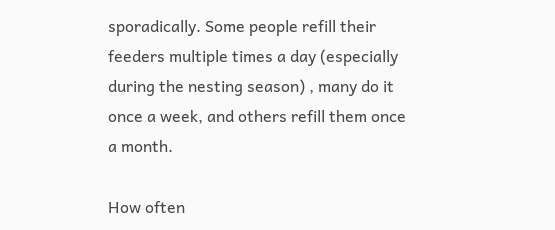sporadically. Some people refill their feeders multiple times a day (especially during the nesting season) , many do it once a week, and others refill them once a month.

How often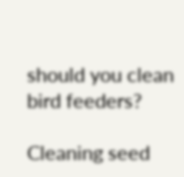should you clean bird feeders?

Cleaning seed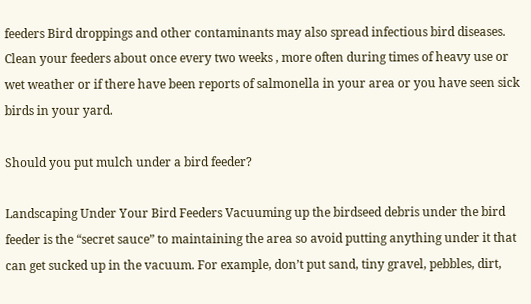feeders Bird droppings and other contaminants may also spread infectious bird diseases. Clean your feeders about once every two weeks , more often during times of heavy use or wet weather or if there have been reports of salmonella in your area or you have seen sick birds in your yard.

Should you put mulch under a bird feeder?

Landscaping Under Your Bird Feeders Vacuuming up the birdseed debris under the bird feeder is the “secret sauce” to maintaining the area so avoid putting anything under it that can get sucked up in the vacuum. For example, don’t put sand, tiny gravel, pebbles, dirt,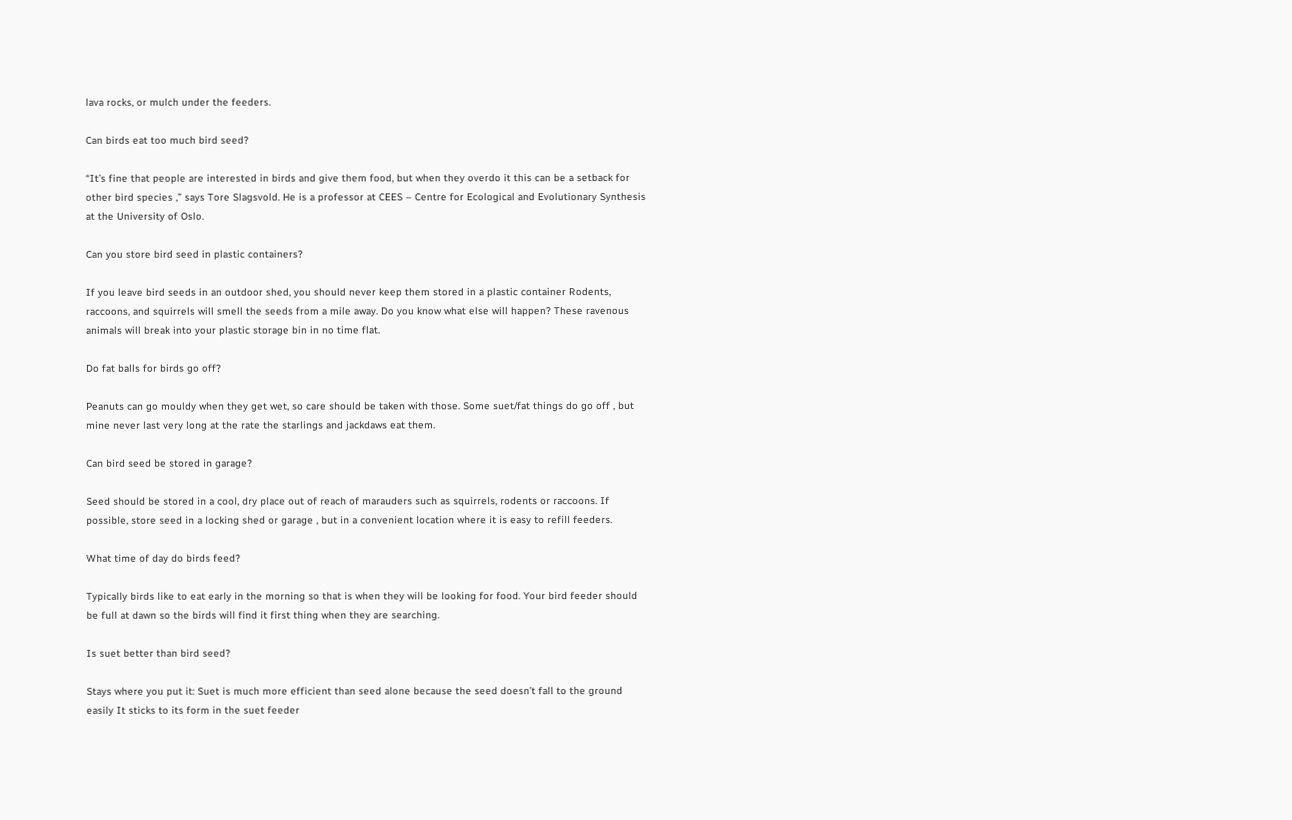lava rocks, or mulch under the feeders.

Can birds eat too much bird seed?

“It’s fine that people are interested in birds and give them food, but when they overdo it this can be a setback for other bird species ,” says Tore Slagsvold. He is a professor at CEES – Centre for Ecological and Evolutionary Synthesis at the University of Oslo.

Can you store bird seed in plastic containers?

If you leave bird seeds in an outdoor shed, you should never keep them stored in a plastic container Rodents, raccoons, and squirrels will smell the seeds from a mile away. Do you know what else will happen? These ravenous animals will break into your plastic storage bin in no time flat.

Do fat balls for birds go off?

Peanuts can go mouldy when they get wet, so care should be taken with those. Some suet/fat things do go off , but mine never last very long at the rate the starlings and jackdaws eat them.

Can bird seed be stored in garage?

Seed should be stored in a cool, dry place out of reach of marauders such as squirrels, rodents or raccoons. If possible, store seed in a locking shed or garage , but in a convenient location where it is easy to refill feeders.

What time of day do birds feed?

Typically birds like to eat early in the morning so that is when they will be looking for food. Your bird feeder should be full at dawn so the birds will find it first thing when they are searching.

Is suet better than bird seed?

Stays where you put it: Suet is much more efficient than seed alone because the seed doesn’t fall to the ground easily It sticks to its form in the suet feeder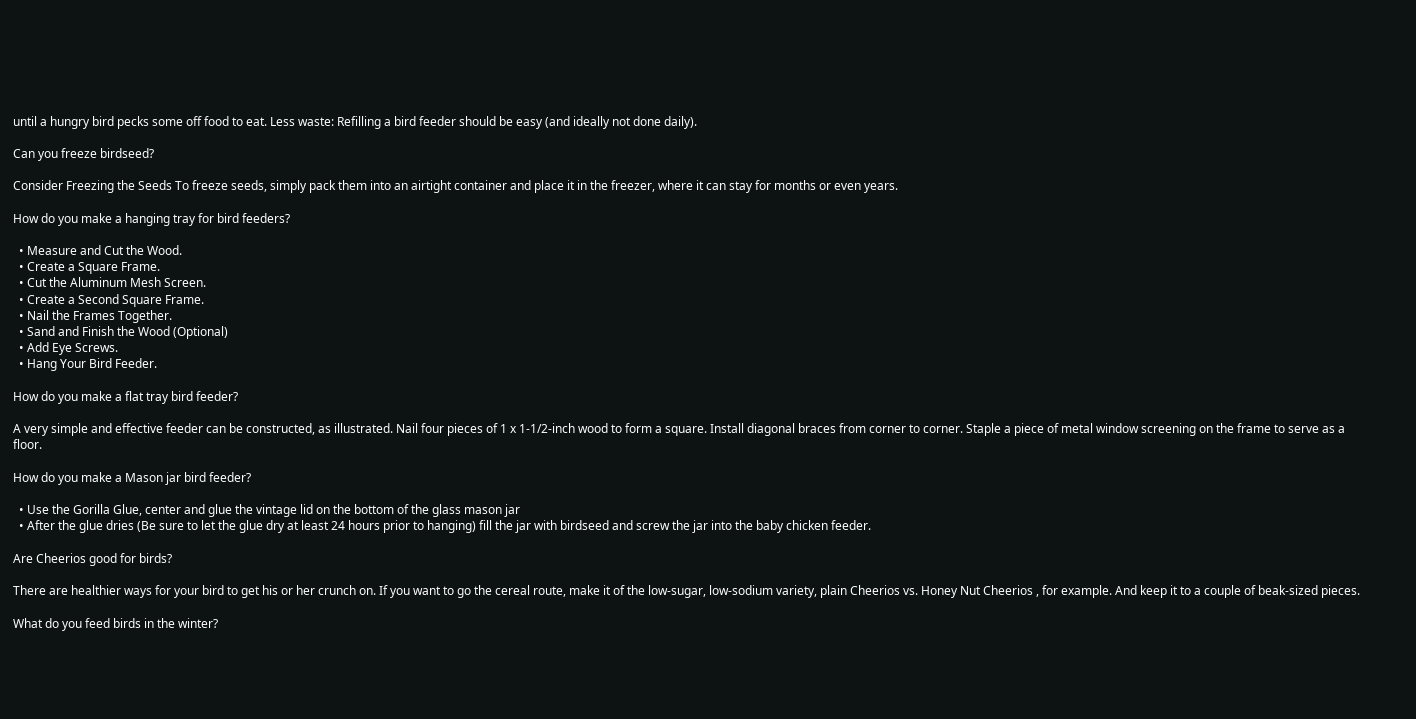until a hungry bird pecks some off food to eat. Less waste: Refilling a bird feeder should be easy (and ideally not done daily).

Can you freeze birdseed?

Consider Freezing the Seeds To freeze seeds, simply pack them into an airtight container and place it in the freezer, where it can stay for months or even years.

How do you make a hanging tray for bird feeders?

  • Measure and Cut the Wood.
  • Create a Square Frame.
  • Cut the Aluminum Mesh Screen.
  • Create a Second Square Frame.
  • Nail the Frames Together.
  • Sand and Finish the Wood (Optional)
  • Add Eye Screws.
  • Hang Your Bird Feeder.

How do you make a flat tray bird feeder?

A very simple and effective feeder can be constructed, as illustrated. Nail four pieces of 1 x 1-1/2-inch wood to form a square. Install diagonal braces from corner to corner. Staple a piece of metal window screening on the frame to serve as a floor.

How do you make a Mason jar bird feeder?

  • Use the Gorilla Glue, center and glue the vintage lid on the bottom of the glass mason jar
  • After the glue dries (Be sure to let the glue dry at least 24 hours prior to hanging) fill the jar with birdseed and screw the jar into the baby chicken feeder.

Are Cheerios good for birds?

There are healthier ways for your bird to get his or her crunch on. If you want to go the cereal route, make it of the low-sugar, low-sodium variety, plain Cheerios vs. Honey Nut Cheerios , for example. And keep it to a couple of beak-sized pieces.

What do you feed birds in the winter?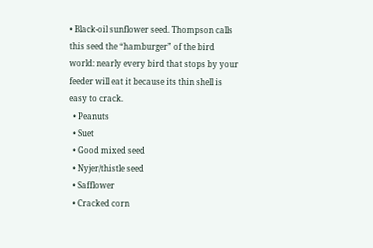• Black-oil sunflower seed. Thompson calls this seed the “hamburger” of the bird world: nearly every bird that stops by your feeder will eat it because its thin shell is easy to crack.
  • Peanuts
  • Suet
  • Good mixed seed
  • Nyjer/thistle seed
  • Safflower
  • Cracked corn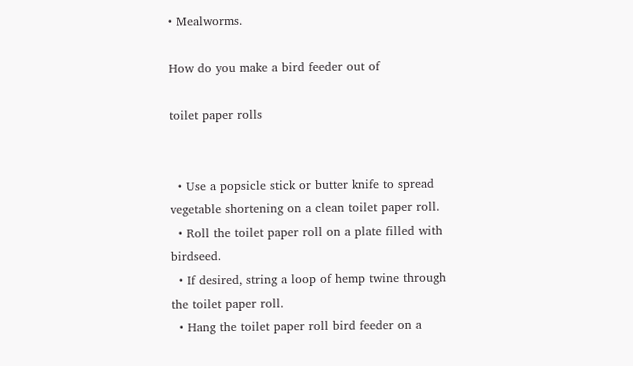• Mealworms.

How do you make a bird feeder out of

toilet paper rolls


  • Use a popsicle stick or butter knife to spread vegetable shortening on a clean toilet paper roll.
  • Roll the toilet paper roll on a plate filled with birdseed.
  • If desired, string a loop of hemp twine through the toilet paper roll.
  • Hang the toilet paper roll bird feeder on a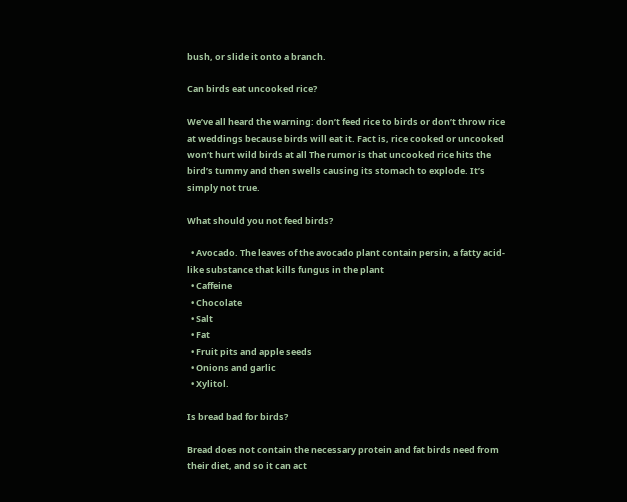bush, or slide it onto a branch.

Can birds eat uncooked rice?

We’ve all heard the warning: don’t feed rice to birds or don’t throw rice at weddings because birds will eat it. Fact is, rice cooked or uncooked won’t hurt wild birds at all The rumor is that uncooked rice hits the bird’s tummy and then swells causing its stomach to explode. It’s simply not true.

What should you not feed birds?

  • Avocado. The leaves of the avocado plant contain persin, a fatty acid-like substance that kills fungus in the plant
  • Caffeine
  • Chocolate
  • Salt
  • Fat
  • Fruit pits and apple seeds
  • Onions and garlic
  • Xylitol.

Is bread bad for birds?

Bread does not contain the necessary protein and fat birds need from their diet, and so it can act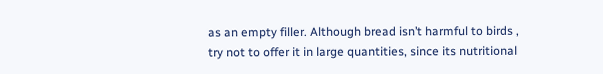as an empty filler. Although bread isn’t harmful to birds , try not to offer it in large quantities, since its nutritional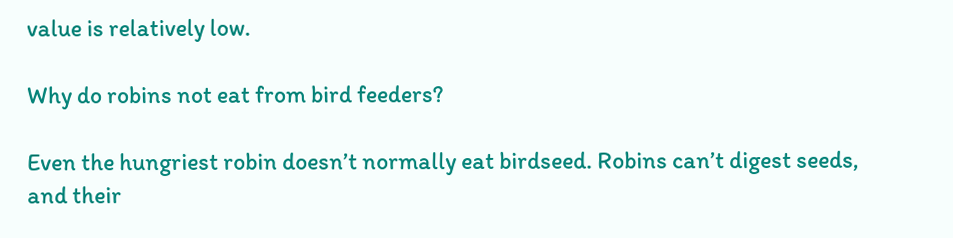value is relatively low.

Why do robins not eat from bird feeders?

Even the hungriest robin doesn’t normally eat birdseed. Robins can’t digest seeds, and their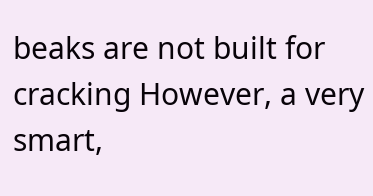beaks are not built for cracking However, a very smart,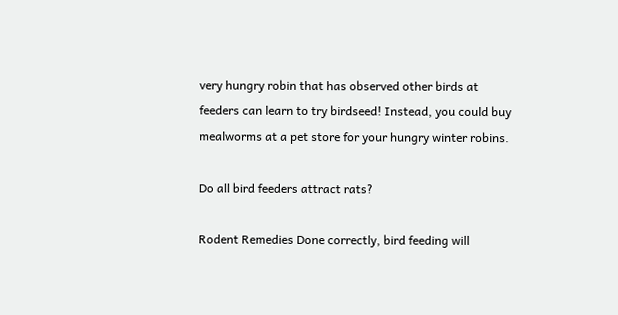very hungry robin that has observed other birds at feeders can learn to try birdseed! Instead, you could buy mealworms at a pet store for your hungry winter robins.

Do all bird feeders attract rats?

Rodent Remedies Done correctly, bird feeding will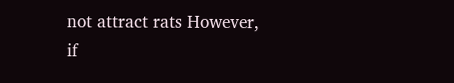not attract rats However, if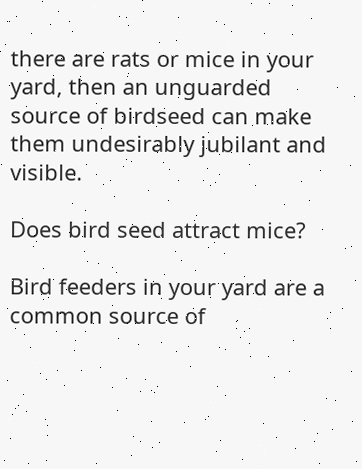there are rats or mice in your yard, then an unguarded source of birdseed can make them undesirably jubilant and visible.

Does bird seed attract mice?

Bird feeders in your yard are a common source of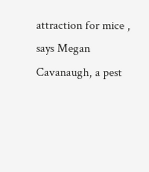attraction for mice , says Megan Cavanaugh, a pest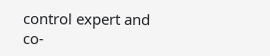control expert and co-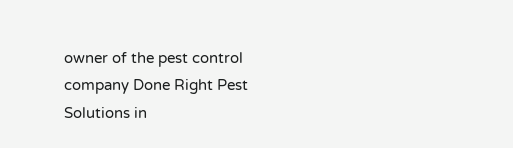owner of the pest control company Done Right Pest Solutions in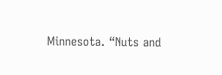Minnesota. “Nuts and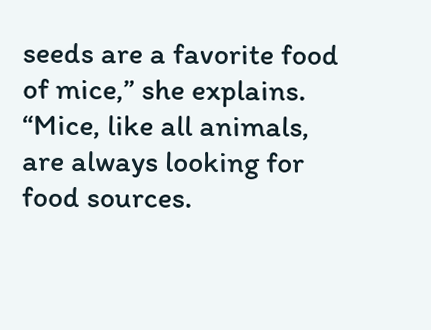seeds are a favorite food of mice,” she explains. “Mice, like all animals, are always looking for food sources.